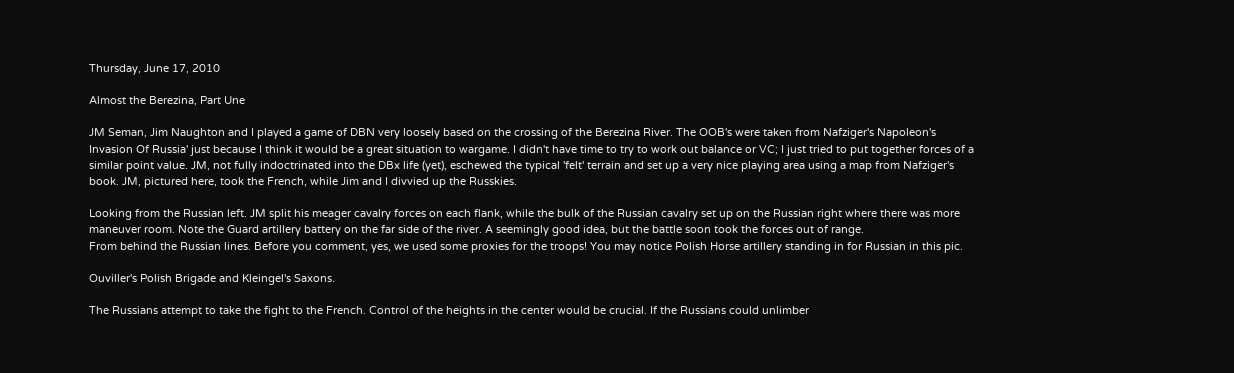Thursday, June 17, 2010

Almost the Berezina, Part Une

JM Seman, Jim Naughton and I played a game of DBN very loosely based on the crossing of the Berezina River. The OOB's were taken from Nafziger's Napoleon's Invasion Of Russia' just because I think it would be a great situation to wargame. I didn't have time to try to work out balance or VC; I just tried to put together forces of a similar point value. JM, not fully indoctrinated into the DBx life (yet), eschewed the typical 'felt' terrain and set up a very nice playing area using a map from Nafziger's book. JM, pictured here, took the French, while Jim and I divvied up the Russkies.

Looking from the Russian left. JM split his meager cavalry forces on each flank, while the bulk of the Russian cavalry set up on the Russian right where there was more maneuver room. Note the Guard artillery battery on the far side of the river. A seemingly good idea, but the battle soon took the forces out of range.
From behind the Russian lines. Before you comment, yes, we used some proxies for the troops! You may notice Polish Horse artillery standing in for Russian in this pic.

Ouviller's Polish Brigade and Kleingel's Saxons.

The Russians attempt to take the fight to the French. Control of the heights in the center would be crucial. If the Russians could unlimber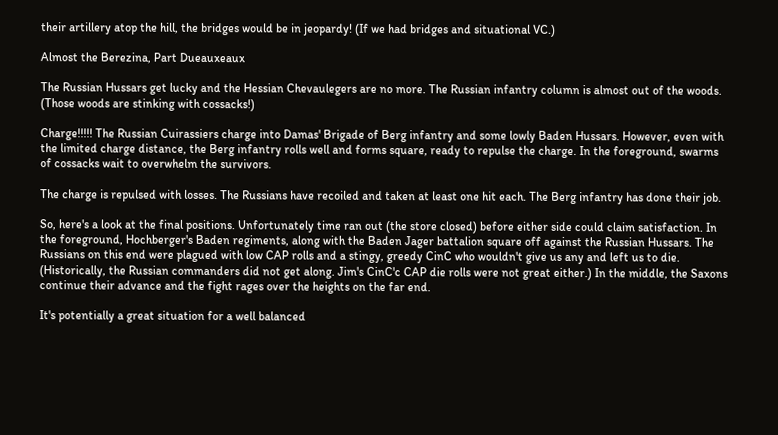their artillery atop the hill, the bridges would be in jeopardy! (If we had bridges and situational VC.)

Almost the Berezina, Part Dueauxeaux

The Russian Hussars get lucky and the Hessian Chevaulegers are no more. The Russian infantry column is almost out of the woods. (Those woods are stinking with cossacks!)

Charge!!!!! The Russian Cuirassiers charge into Damas' Brigade of Berg infantry and some lowly Baden Hussars. However, even with the limited charge distance, the Berg infantry rolls well and forms square, ready to repulse the charge. In the foreground, swarms of cossacks wait to overwhelm the survivors.

The charge is repulsed with losses. The Russians have recoiled and taken at least one hit each. The Berg infantry has done their job.

So, here's a look at the final positions. Unfortunately time ran out (the store closed) before either side could claim satisfaction. In the foreground, Hochberger's Baden regiments, along with the Baden Jager battalion square off against the Russian Hussars. The Russians on this end were plagued with low CAP rolls and a stingy, greedy CinC who wouldn't give us any and left us to die. (Historically, the Russian commanders did not get along. Jim's CinC'c CAP die rolls were not great either.) In the middle, the Saxons continue their advance and the fight rages over the heights on the far end.

It's potentially a great situation for a well balanced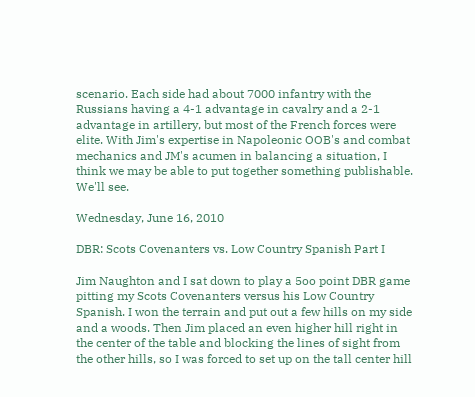scenario. Each side had about 7000 infantry with the Russians having a 4-1 advantage in cavalry and a 2-1 advantage in artillery, but most of the French forces were elite. With Jim's expertise in Napoleonic OOB's and combat mechanics and JM's acumen in balancing a situation, I think we may be able to put together something publishable. We'll see.

Wednesday, June 16, 2010

DBR: Scots Covenanters vs. Low Country Spanish Part I

Jim Naughton and I sat down to play a 5oo point DBR game pitting my Scots Covenanters versus his Low Country Spanish. I won the terrain and put out a few hills on my side and a woods. Then Jim placed an even higher hill right in the center of the table and blocking the lines of sight from the other hills, so I was forced to set up on the tall center hill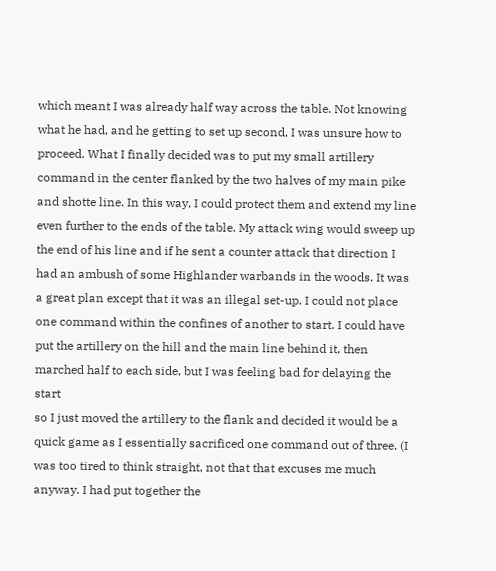which meant I was already half way across the table. Not knowing what he had, and he getting to set up second, I was unsure how to proceed. What I finally decided was to put my small artillery command in the center flanked by the two halves of my main pike and shotte line. In this way, I could protect them and extend my line even further to the ends of the table. My attack wing would sweep up the end of his line and if he sent a counter attack that direction I had an ambush of some Highlander warbands in the woods. It was a great plan except that it was an illegal set-up. I could not place one command within the confines of another to start. I could have put the artillery on the hill and the main line behind it, then marched half to each side, but I was feeling bad for delaying the start
so I just moved the artillery to the flank and decided it would be a quick game as I essentially sacrificed one command out of three. (I was too tired to think straight, not that that excuses me much anyway. I had put together the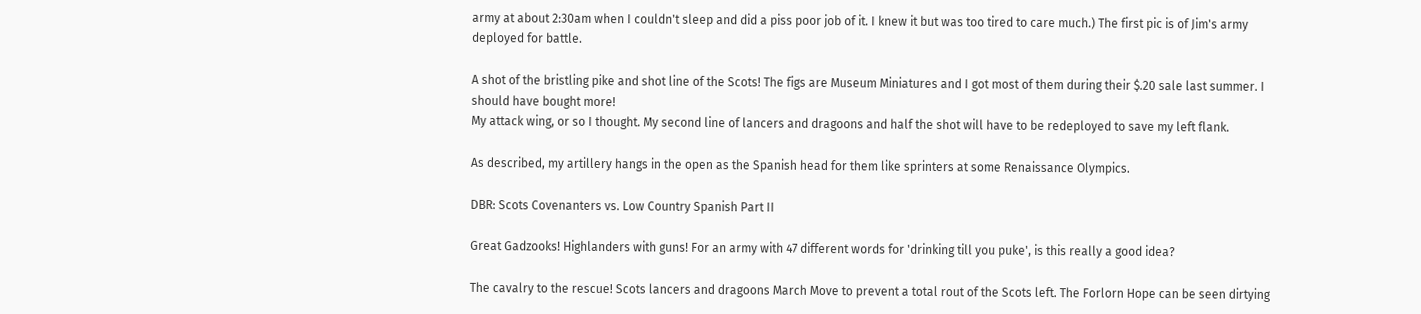army at about 2:30am when I couldn't sleep and did a piss poor job of it. I knew it but was too tired to care much.) The first pic is of Jim's army deployed for battle.

A shot of the bristling pike and shot line of the Scots! The figs are Museum Miniatures and I got most of them during their $.20 sale last summer. I should have bought more!
My attack wing, or so I thought. My second line of lancers and dragoons and half the shot will have to be redeployed to save my left flank.

As described, my artillery hangs in the open as the Spanish head for them like sprinters at some Renaissance Olympics.

DBR: Scots Covenanters vs. Low Country Spanish Part II

Great Gadzooks! Highlanders with guns! For an army with 47 different words for 'drinking till you puke', is this really a good idea?

The cavalry to the rescue! Scots lancers and dragoons March Move to prevent a total rout of the Scots left. The Forlorn Hope can be seen dirtying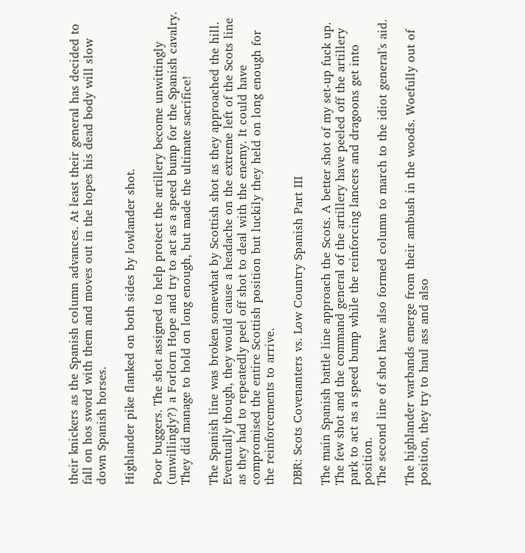their knickers as the Spanish column advances. At least their general has decided to fall on hos sword with them and moves out in the hopes his dead body will slow down Spanish horses.

Highlander pike flanked on both sides by lowlander shot.

Poor buggers. The shot assigned to help protect the artillery become unwittingly (unwillingly?) a Forlorn Hope and try to act as a speed bump for the Spanish cavalry. They did manage to hold on long enough, but made the ultimate sacrifice!

The Spanish line was broken somewhat by Scottish shot as they approached the hill. Eventually though, they would cause a headache on the extreme left of the Scots line as they had to repeatedly peel off shot to deal with the enemy. It could have compromised the entire Scottish position but luckily they held on long enough for the reinforcements to arrive.

DBR: Scots Covenanters vs. Low Country Spanish Part III

The main Spanish battle line approach the Scots. A better shot of my set-up fuck up. The few shot and the command general of the artillery have peeled off the artillery park to act as a speed bump while the reinforcing lancers and dragoons get into position.
The second line of shot have also formed column to march to the idiot general's aid.

The highlander warbands emerge from their ambush in the woods. Woefully out of position, they try to haul ass and also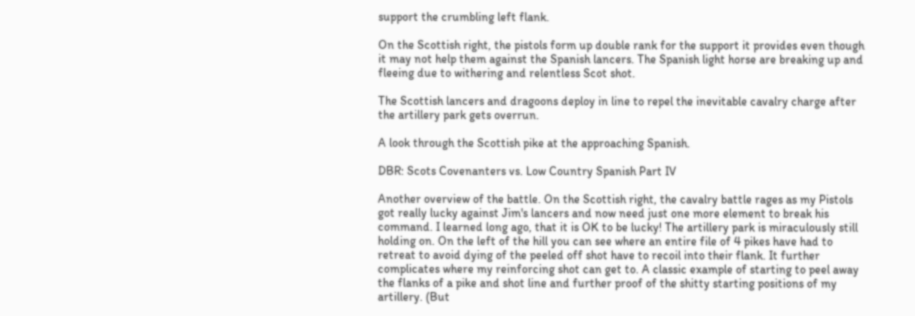support the crumbling left flank.

On the Scottish right, the pistols form up double rank for the support it provides even though it may not help them against the Spanish lancers. The Spanish light horse are breaking up and fleeing due to withering and relentless Scot shot.

The Scottish lancers and dragoons deploy in line to repel the inevitable cavalry charge after the artillery park gets overrun.

A look through the Scottish pike at the approaching Spanish.

DBR: Scots Covenanters vs. Low Country Spanish Part IV

Another overview of the battle. On the Scottish right, the cavalry battle rages as my Pistols got really lucky against Jim's lancers and now need just one more element to break his command. I learned long ago, that it is OK to be lucky! The artillery park is miraculously still holding on. On the left of the hill you can see where an entire file of 4 pikes have had to retreat to avoid dying of the peeled off shot have to recoil into their flank. It further complicates where my reinforcing shot can get to. A classic example of starting to peel away the flanks of a pike and shot line and further proof of the shitty starting positions of my artillery. (But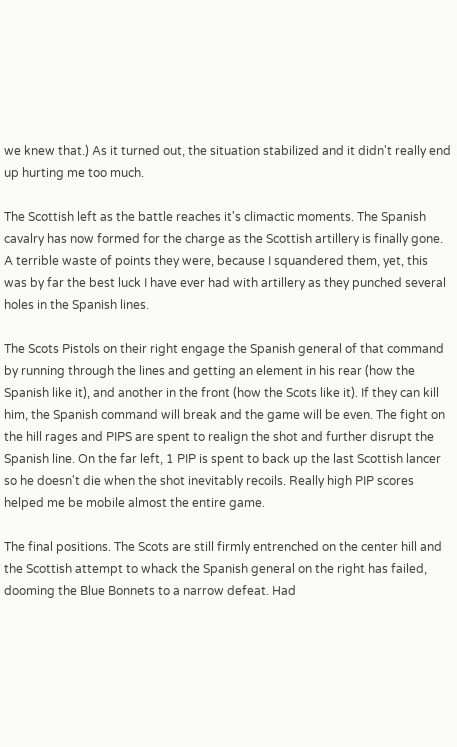we knew that.) As it turned out, the situation stabilized and it didn't really end up hurting me too much.

The Scottish left as the battle reaches it's climactic moments. The Spanish cavalry has now formed for the charge as the Scottish artillery is finally gone. A terrible waste of points they were, because I squandered them, yet, this was by far the best luck I have ever had with artillery as they punched several holes in the Spanish lines.

The Scots Pistols on their right engage the Spanish general of that command by running through the lines and getting an element in his rear (how the Spanish like it), and another in the front (how the Scots like it). If they can kill him, the Spanish command will break and the game will be even. The fight on the hill rages and PIPS are spent to realign the shot and further disrupt the Spanish line. On the far left, 1 PIP is spent to back up the last Scottish lancer so he doesn't die when the shot inevitably recoils. Really high PIP scores helped me be mobile almost the entire game.

The final positions. The Scots are still firmly entrenched on the center hill and the Scottish attempt to whack the Spanish general on the right has failed, dooming the Blue Bonnets to a narrow defeat. Had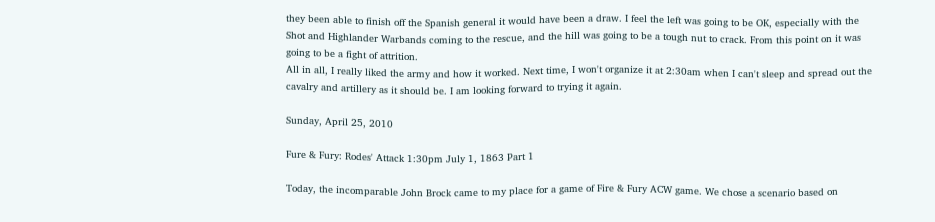they been able to finish off the Spanish general it would have been a draw. I feel the left was going to be OK, especially with the Shot and Highlander Warbands coming to the rescue, and the hill was going to be a tough nut to crack. From this point on it was going to be a fight of attrition.
All in all, I really liked the army and how it worked. Next time, I won't organize it at 2:30am when I can't sleep and spread out the cavalry and artillery as it should be. I am looking forward to trying it again.

Sunday, April 25, 2010

Fure & Fury: Rodes' Attack 1:30pm July 1, 1863 Part 1

Today, the incomparable John Brock came to my place for a game of Fire & Fury ACW game. We chose a scenario based on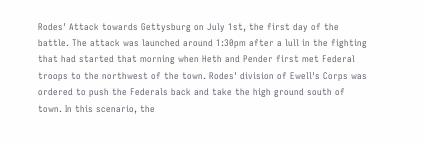Rodes' Attack towards Gettysburg on July 1st, the first day of the battle. The attack was launched around 1:30pm after a lull in the fighting that had started that morning when Heth and Pender first met Federal troops to the northwest of the town. Rodes' division of Ewell's Corps was ordered to push the Federals back and take the high ground south of town. In this scenario, the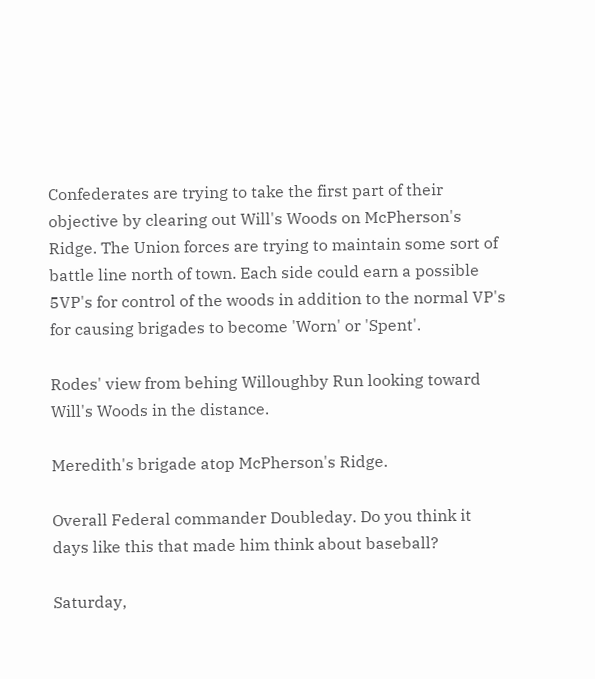Confederates are trying to take the first part of their objective by clearing out Will's Woods on McPherson's Ridge. The Union forces are trying to maintain some sort of battle line north of town. Each side could earn a possible 5VP's for control of the woods in addition to the normal VP's for causing brigades to become 'Worn' or 'Spent'.

Rodes' view from behing Willoughby Run looking toward Will's Woods in the distance.

Meredith's brigade atop McPherson's Ridge.

Overall Federal commander Doubleday. Do you think it days like this that made him think about baseball?

Saturday,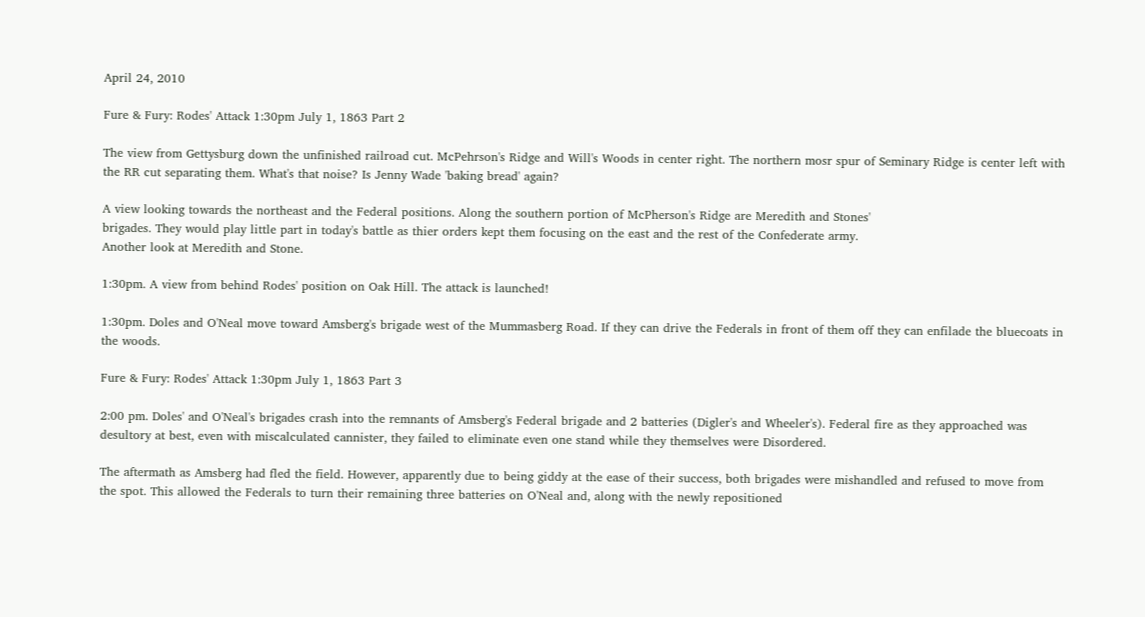April 24, 2010

Fure & Fury: Rodes' Attack 1:30pm July 1, 1863 Part 2

The view from Gettysburg down the unfinished railroad cut. McPehrson's Ridge and Will's Woods in center right. The northern mosr spur of Seminary Ridge is center left with the RR cut separating them. What's that noise? Is Jenny Wade 'baking bread' again?

A view looking towards the northeast and the Federal positions. Along the southern portion of McPherson's Ridge are Meredith and Stones'
brigades. They would play little part in today's battle as thier orders kept them focusing on the east and the rest of the Confederate army.
Another look at Meredith and Stone.

1:30pm. A view from behind Rodes' position on Oak Hill. The attack is launched!

1:30pm. Doles and O'Neal move toward Amsberg's brigade west of the Mummasberg Road. If they can drive the Federals in front of them off they can enfilade the bluecoats in the woods.

Fure & Fury: Rodes' Attack 1:30pm July 1, 1863 Part 3

2:00 pm. Doles' and O'Neal's brigades crash into the remnants of Amsberg's Federal brigade and 2 batteries (Digler's and Wheeler's). Federal fire as they approached was desultory at best, even with miscalculated cannister, they failed to eliminate even one stand while they themselves were Disordered.

The aftermath as Amsberg had fled the field. However, apparently due to being giddy at the ease of their success, both brigades were mishandled and refused to move from the spot. This allowed the Federals to turn their remaining three batteries on O'Neal and, along with the newly repositioned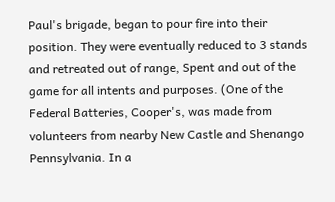Paul's brigade, began to pour fire into their position. They were eventually reduced to 3 stands and retreated out of range, Spent and out of the game for all intents and purposes. (One of the Federal Batteries, Cooper's, was made from volunteers from nearby New Castle and Shenango Pennsylvania. In a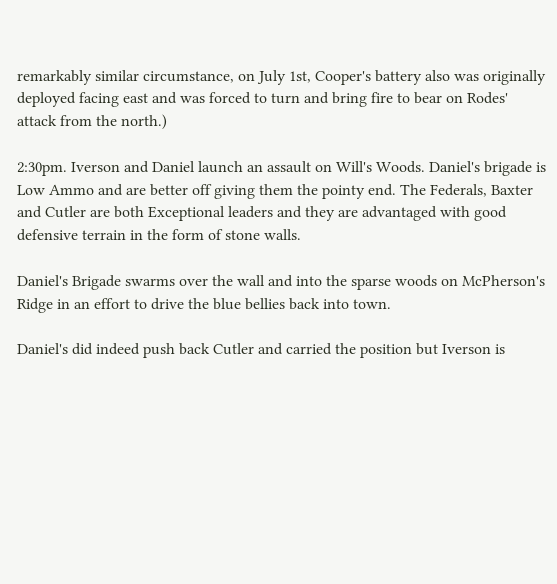remarkably similar circumstance, on July 1st, Cooper's battery also was originally deployed facing east and was forced to turn and bring fire to bear on Rodes' attack from the north.)

2:30pm. Iverson and Daniel launch an assault on Will's Woods. Daniel's brigade is Low Ammo and are better off giving them the pointy end. The Federals, Baxter and Cutler are both Exceptional leaders and they are advantaged with good defensive terrain in the form of stone walls.

Daniel's Brigade swarms over the wall and into the sparse woods on McPherson's Ridge in an effort to drive the blue bellies back into town.

Daniel's did indeed push back Cutler and carried the position but Iverson is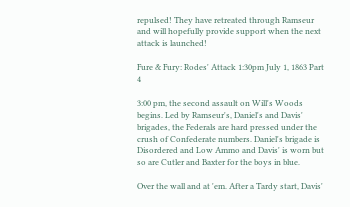repulsed! They have retreated through Ramseur and will hopefully provide support when the next attack is launched!

Fure & Fury: Rodes' Attack 1:30pm July 1, 1863 Part 4

3:00 pm, the second assault on Will's Woods begins. Led by Ramseur's, Daniel's and Davis' brigades, the Federals are hard pressed under the crush of Confederate numbers. Daniel's brigade is Disordered and Low Ammo and Davis' is worn but so are Cutler and Baxter for the boys in blue.

Over the wall and at 'em. After a Tardy start, Davis'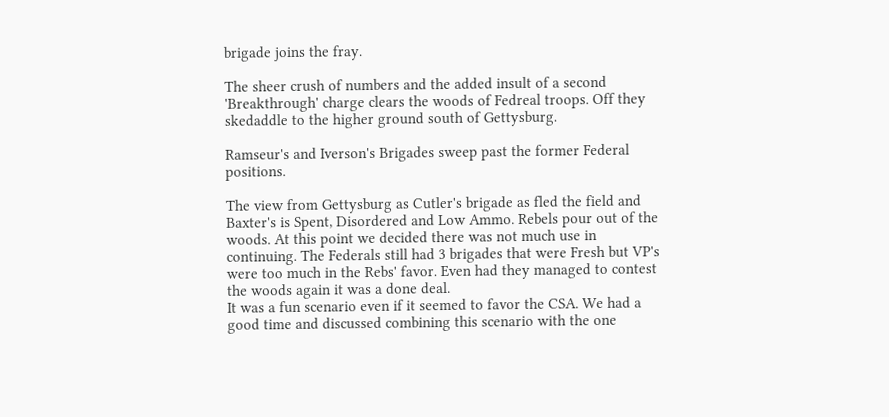brigade joins the fray.

The sheer crush of numbers and the added insult of a second 'Breakthrough' charge clears the woods of Fedreal troops. Off they skedaddle to the higher ground south of Gettysburg.

Ramseur's and Iverson's Brigades sweep past the former Federal positions.

The view from Gettysburg as Cutler's brigade as fled the field and Baxter's is Spent, Disordered and Low Ammo. Rebels pour out of the woods. At this point we decided there was not much use in continuing. The Federals still had 3 brigades that were Fresh but VP's were too much in the Rebs' favor. Even had they managed to contest the woods again it was a done deal.
It was a fun scenario even if it seemed to favor the CSA. We had a good time and discussed combining this scenario with the one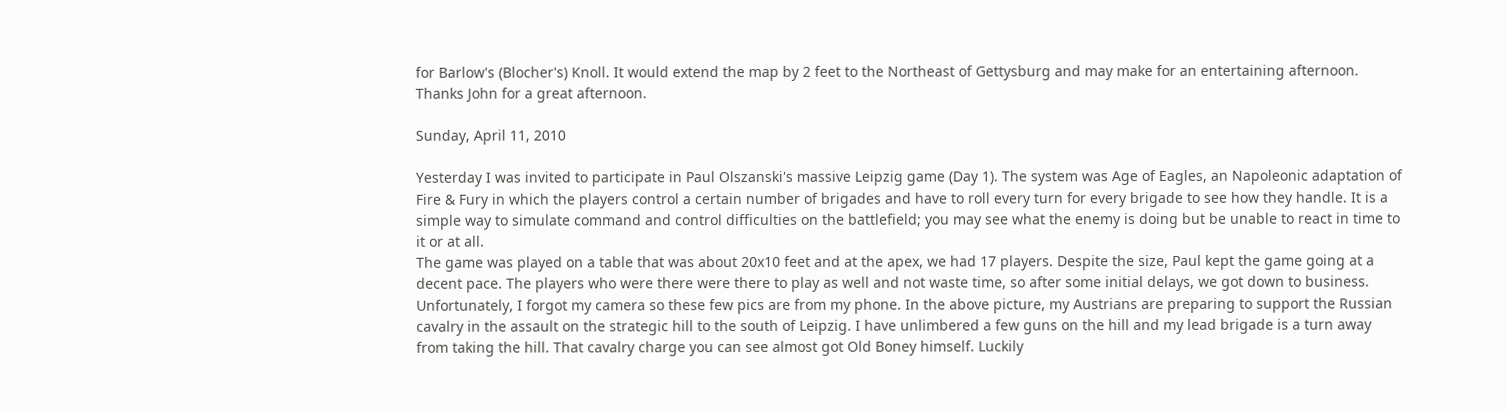for Barlow's (Blocher's) Knoll. It would extend the map by 2 feet to the Northeast of Gettysburg and may make for an entertaining afternoon. Thanks John for a great afternoon.

Sunday, April 11, 2010

Yesterday I was invited to participate in Paul Olszanski's massive Leipzig game (Day 1). The system was Age of Eagles, an Napoleonic adaptation of Fire & Fury in which the players control a certain number of brigades and have to roll every turn for every brigade to see how they handle. It is a simple way to simulate command and control difficulties on the battlefield; you may see what the enemy is doing but be unable to react in time to it or at all.
The game was played on a table that was about 20x10 feet and at the apex, we had 17 players. Despite the size, Paul kept the game going at a decent pace. The players who were there were there to play as well and not waste time, so after some initial delays, we got down to business. Unfortunately, I forgot my camera so these few pics are from my phone. In the above picture, my Austrians are preparing to support the Russian cavalry in the assault on the strategic hill to the south of Leipzig. I have unlimbered a few guns on the hill and my lead brigade is a turn away from taking the hill. That cavalry charge you can see almost got Old Boney himself. Luckily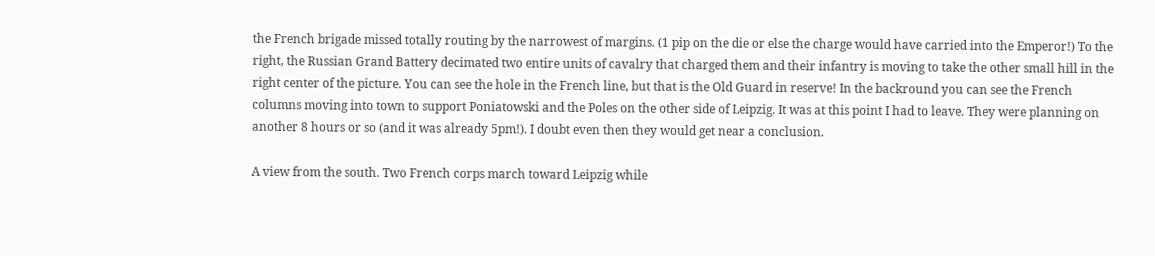the French brigade missed totally routing by the narrowest of margins. (1 pip on the die or else the charge would have carried into the Emperor!) To the right, the Russian Grand Battery decimated two entire units of cavalry that charged them and their infantry is moving to take the other small hill in the right center of the picture. You can see the hole in the French line, but that is the Old Guard in reserve! In the backround you can see the French columns moving into town to support Poniatowski and the Poles on the other side of Leipzig. It was at this point I had to leave. They were planning on another 8 hours or so (and it was already 5pm!). I doubt even then they would get near a conclusion.

A view from the south. Two French corps march toward Leipzig while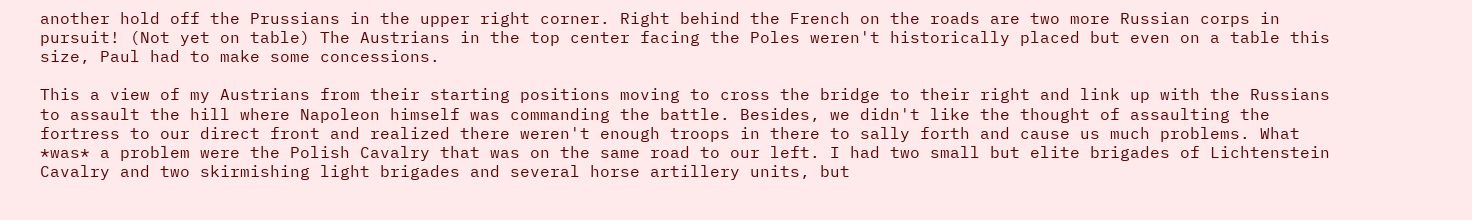another hold off the Prussians in the upper right corner. Right behind the French on the roads are two more Russian corps in pursuit! (Not yet on table) The Austrians in the top center facing the Poles weren't historically placed but even on a table this size, Paul had to make some concessions.

This a view of my Austrians from their starting positions moving to cross the bridge to their right and link up with the Russians to assault the hill where Napoleon himself was commanding the battle. Besides, we didn't like the thought of assaulting the fortress to our direct front and realized there weren't enough troops in there to sally forth and cause us much problems. What *was* a problem were the Polish Cavalry that was on the same road to our left. I had two small but elite brigades of Lichtenstein Cavalry and two skirmishing light brigades and several horse artillery units, but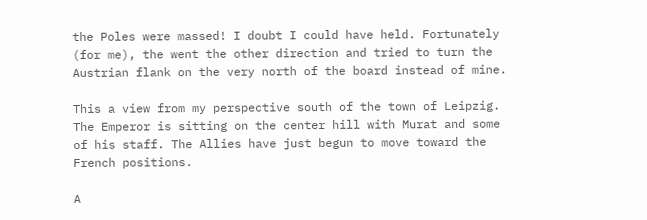the Poles were massed! I doubt I could have held. Fortunately (for me), the went the other direction and tried to turn the Austrian flank on the very north of the board instead of mine.

This a view from my perspective south of the town of Leipzig. The Emperor is sitting on the center hill with Murat and some of his staff. The Allies have just begun to move toward the French positions.

A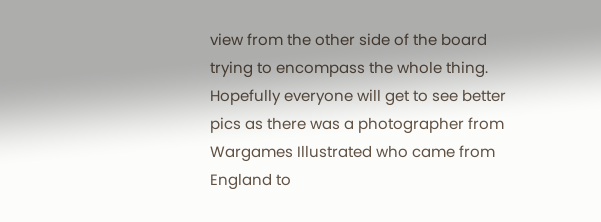view from the other side of the board trying to encompass the whole thing. Hopefully everyone will get to see better pics as there was a photographer from Wargames Illustrated who came from England to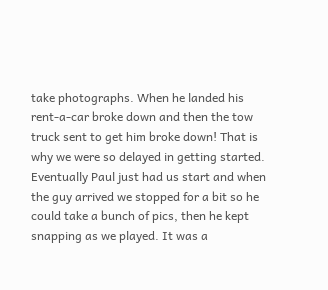take photographs. When he landed his rent-a-car broke down and then the tow truck sent to get him broke down! That is why we were so delayed in getting started. Eventually Paul just had us start and when the guy arrived we stopped for a bit so he could take a bunch of pics, then he kept snapping as we played. It was a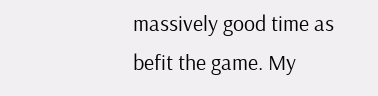massively good time as befit the game. My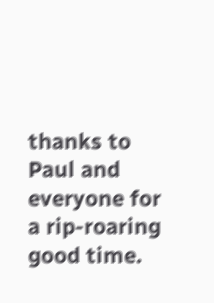thanks to Paul and everyone for a rip-roaring good time.